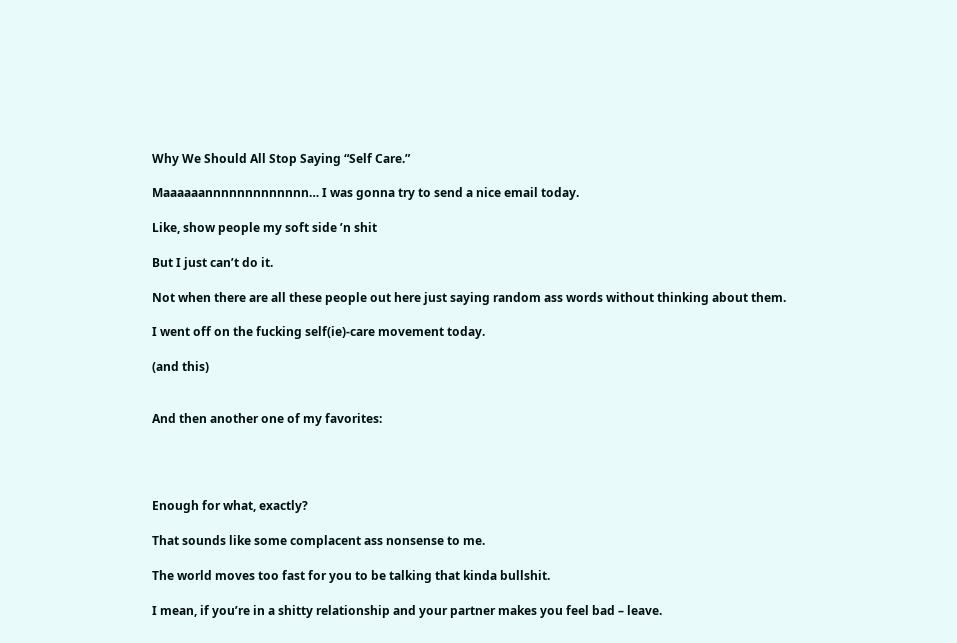Why We Should All Stop Saying “Self Care.”

Maaaaaannnnnnnnnnnnn… I was gonna try to send a nice email today.

Like, show people my soft side ’n shit

But I just can’t do it.

Not when there are all these people out here just saying random ass words without thinking about them.

I went off on the fucking self(ie)-care movement today.

(and this)


And then another one of my favorites:




Enough for what, exactly?

That sounds like some complacent ass nonsense to me.

The world moves too fast for you to be talking that kinda bullshit.

I mean, if you’re in a shitty relationship and your partner makes you feel bad – leave.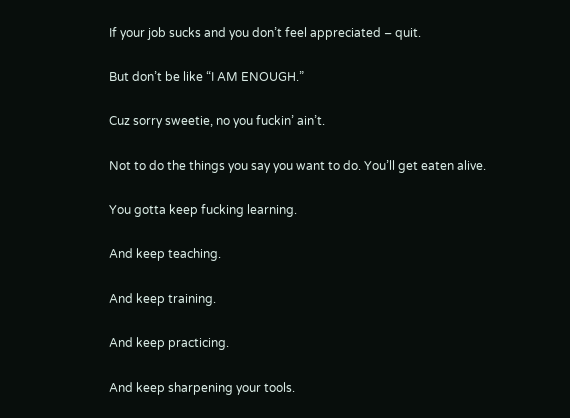If your job sucks and you don’t feel appreciated – quit.

But don’t be like “I AM ENOUGH.”

Cuz sorry sweetie, no you fuckin’ ain’t.

Not to do the things you say you want to do. You’ll get eaten alive.

You gotta keep fucking learning.

And keep teaching.

And keep training.

And keep practicing.

And keep sharpening your tools.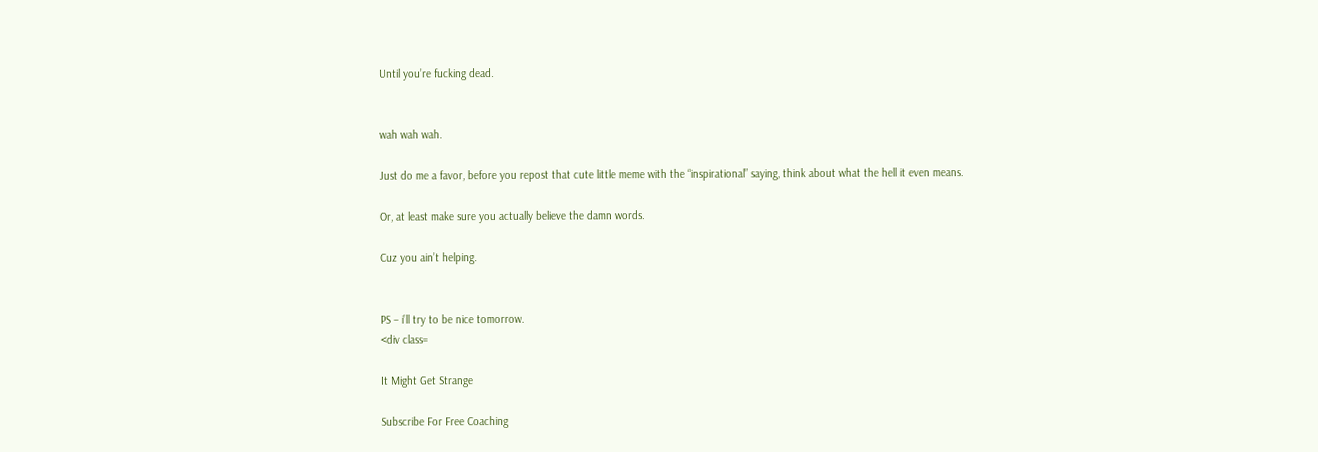Until you’re fucking dead.


wah wah wah.

Just do me a favor, before you repost that cute little meme with the “inspirational” saying, think about what the hell it even means.

Or, at least make sure you actually believe the damn words.

Cuz you ain’t helping.


PS – i’ll try to be nice tomorrow.
<div class=

It Might Get Strange

Subscribe For Free Coaching